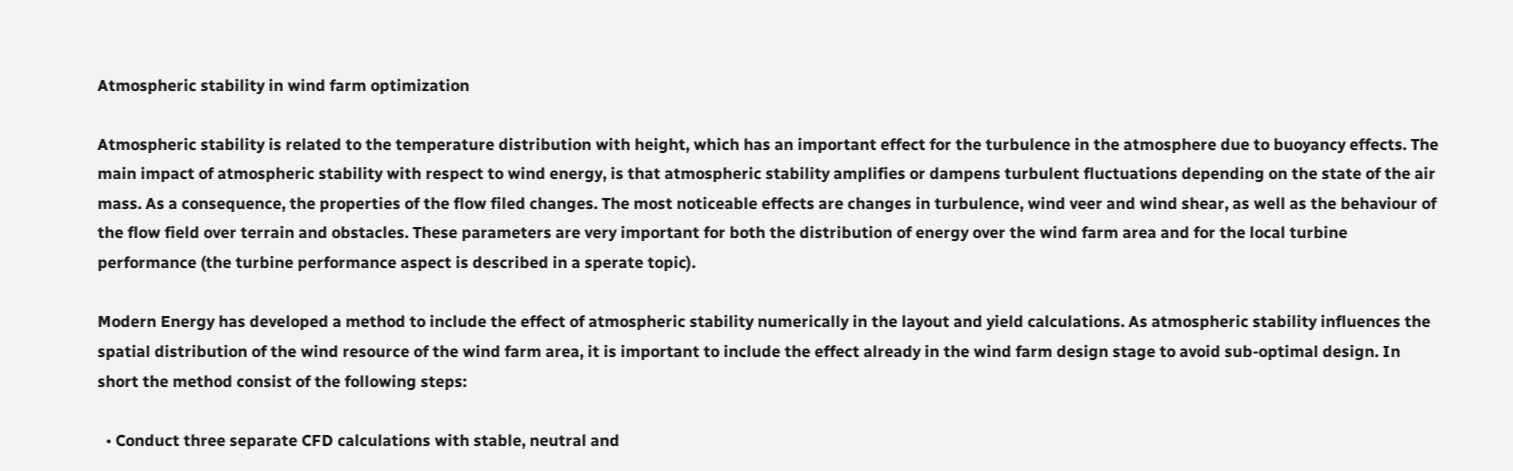Atmospheric stability in wind farm optimization

Atmospheric stability is related to the temperature distribution with height, which has an important effect for the turbulence in the atmosphere due to buoyancy effects. The main impact of atmospheric stability with respect to wind energy, is that atmospheric stability amplifies or dampens turbulent fluctuations depending on the state of the air mass. As a consequence, the properties of the flow filed changes. The most noticeable effects are changes in turbulence, wind veer and wind shear, as well as the behaviour of the flow field over terrain and obstacles. These parameters are very important for both the distribution of energy over the wind farm area and for the local turbine performance (the turbine performance aspect is described in a sperate topic).

Modern Energy has developed a method to include the effect of atmospheric stability numerically in the layout and yield calculations. As atmospheric stability influences the spatial distribution of the wind resource of the wind farm area, it is important to include the effect already in the wind farm design stage to avoid sub-optimal design. In short the method consist of the following steps:

  • Conduct three separate CFD calculations with stable, neutral and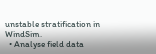unstable stratification in WindSim.
  • Analyse field data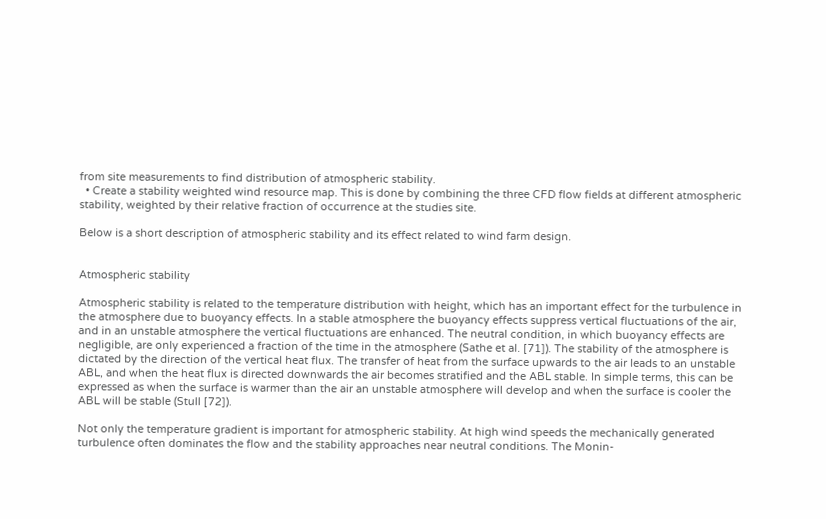from site measurements to find distribution of atmospheric stability.
  • Create a stability weighted wind resource map. This is done by combining the three CFD flow fields at different atmospheric stability, weighted by their relative fraction of occurrence at the studies site.

Below is a short description of atmospheric stability and its effect related to wind farm design.


Atmospheric stability

Atmospheric stability is related to the temperature distribution with height, which has an important effect for the turbulence in the atmosphere due to buoyancy effects. In a stable atmosphere the buoyancy effects suppress vertical fluctuations of the air, and in an unstable atmosphere the vertical fluctuations are enhanced. The neutral condition, in which buoyancy effects are negligible, are only experienced a fraction of the time in the atmosphere (Sathe et al. [71]). The stability of the atmosphere is dictated by the direction of the vertical heat flux. The transfer of heat from the surface upwards to the air leads to an unstable ABL, and when the heat flux is directed downwards the air becomes stratified and the ABL stable. In simple terms, this can be expressed as when the surface is warmer than the air an unstable atmosphere will develop and when the surface is cooler the ABL will be stable (Stull [72]).

Not only the temperature gradient is important for atmospheric stability. At high wind speeds the mechanically generated turbulence often dominates the flow and the stability approaches near neutral conditions. The Monin-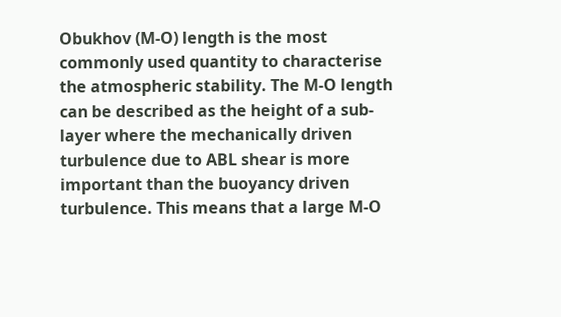Obukhov (M-O) length is the most commonly used quantity to characterise the atmospheric stability. The M-O length can be described as the height of a sub-layer where the mechanically driven turbulence due to ABL shear is more important than the buoyancy driven turbulence. This means that a large M-O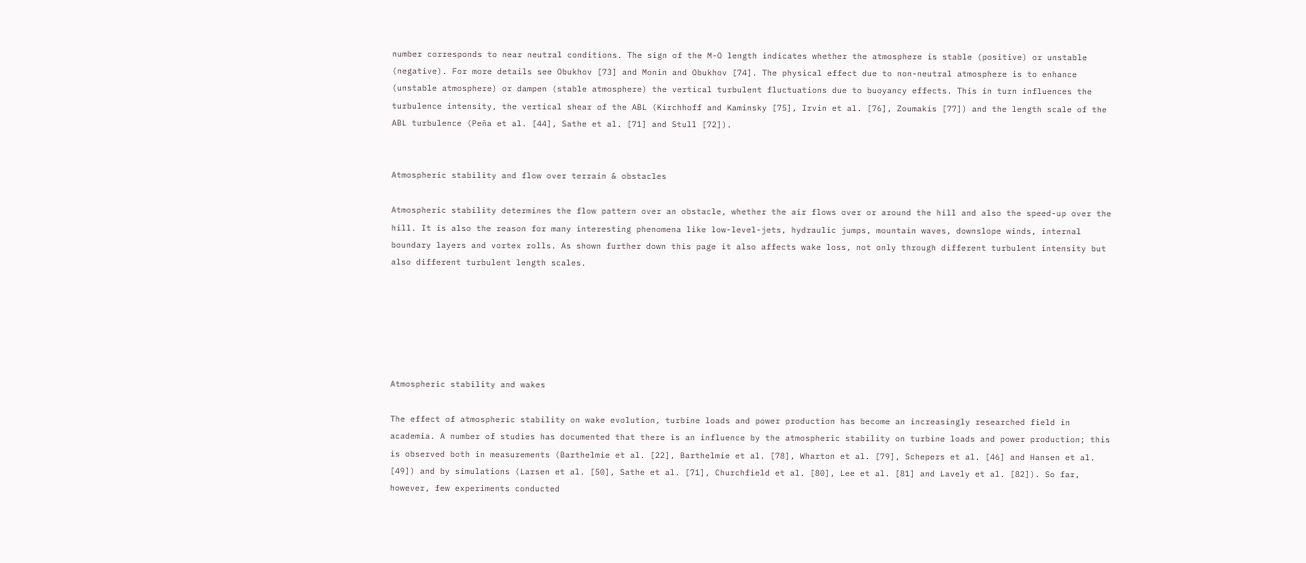number corresponds to near neutral conditions. The sign of the M-O length indicates whether the atmosphere is stable (positive) or unstable (negative). For more details see Obukhov [73] and Monin and Obukhov [74]. The physical effect due to non-neutral atmosphere is to enhance (unstable atmosphere) or dampen (stable atmosphere) the vertical turbulent fluctuations due to buoyancy effects. This in turn influences the turbulence intensity, the vertical shear of the ABL (Kirchhoff and Kaminsky [75], Irvin et al. [76], Zoumakis [77]) and the length scale of the ABL turbulence (Peña et al. [44], Sathe et al. [71] and Stull [72]).


Atmospheric stability and flow over terrain & obstacles

Atmospheric stability determines the flow pattern over an obstacle, whether the air flows over or around the hill and also the speed-up over the hill. It is also the reason for many interesting phenomena like low-level-jets, hydraulic jumps, mountain waves, downslope winds, internal boundary layers and vortex rolls. As shown further down this page it also affects wake loss, not only through different turbulent intensity but also different turbulent length scales.






Atmospheric stability and wakes

The effect of atmospheric stability on wake evolution, turbine loads and power production has become an increasingly researched field in academia. A number of studies has documented that there is an influence by the atmospheric stability on turbine loads and power production; this is observed both in measurements (Barthelmie et al. [22], Barthelmie et al. [78], Wharton et al. [79], Schepers et al. [46] and Hansen et al. [49]) and by simulations (Larsen et al. [50], Sathe et al. [71], Churchfield et al. [80], Lee et al. [81] and Lavely et al. [82]). So far, however, few experiments conducted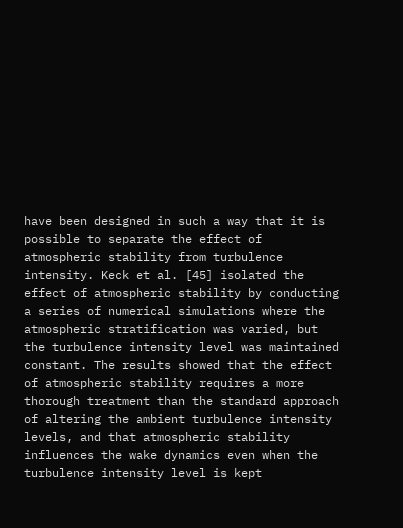have been designed in such a way that it is possible to separate the effect of atmospheric stability from turbulence intensity. Keck et al. [45] isolated the effect of atmospheric stability by conducting a series of numerical simulations where the atmospheric stratification was varied, but the turbulence intensity level was maintained constant. The results showed that the effect of atmospheric stability requires a more thorough treatment than the standard approach of altering the ambient turbulence intensity levels, and that atmospheric stability influences the wake dynamics even when the turbulence intensity level is kept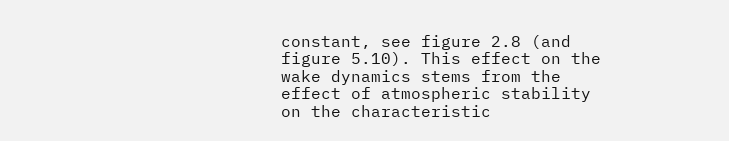constant, see figure 2.8 (and figure 5.10). This effect on the wake dynamics stems from the effect of atmospheric stability on the characteristic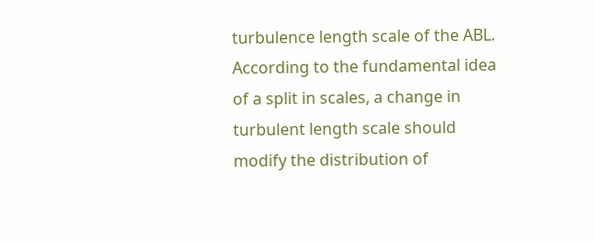turbulence length scale of the ABL. According to the fundamental idea of a split in scales, a change in turbulent length scale should modify the distribution of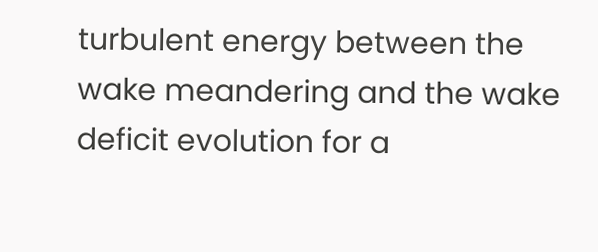turbulent energy between the wake meandering and the wake deficit evolution for a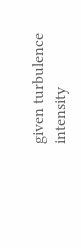given turbulence intensity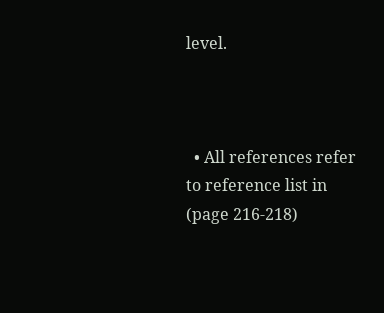level.



  • All references refer to reference list in (page 216-218)